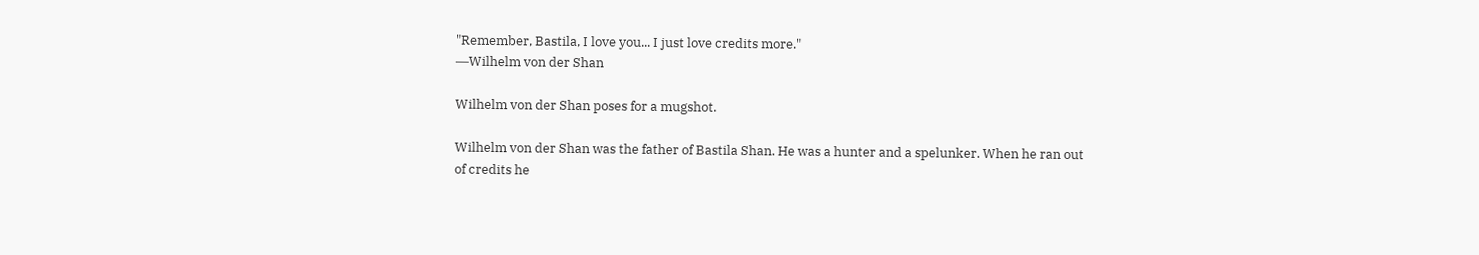"Remember, Bastila, I love you... I just love credits more."
―Wilhelm von der Shan

Wilhelm von der Shan poses for a mugshot.

Wilhelm von der Shan was the father of Bastila Shan. He was a hunter and a spelunker. When he ran out of credits he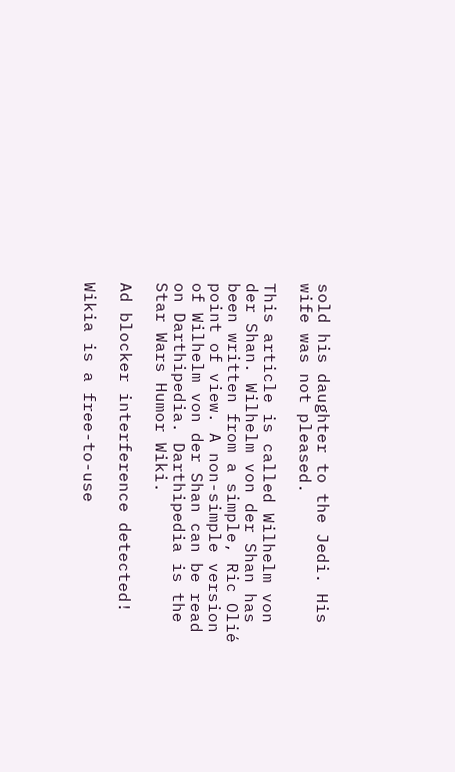sold his daughter to the Jedi. His wife was not pleased.

This article is called Wilhelm von der Shan. Wilhelm von der Shan has been written from a simple, Ric Olié point of view. A non-simple version of Wilhelm von der Shan can be read on Darthipedia. Darthipedia is the Star Wars Humor Wiki.

Ad blocker interference detected!

Wikia is a free-to-use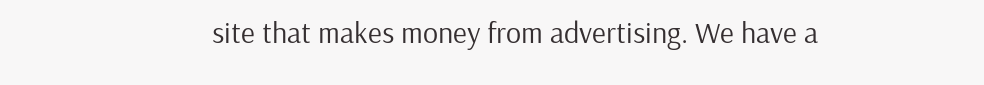site that makes money from advertising. We have a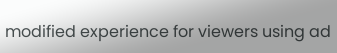modified experience for viewers using ad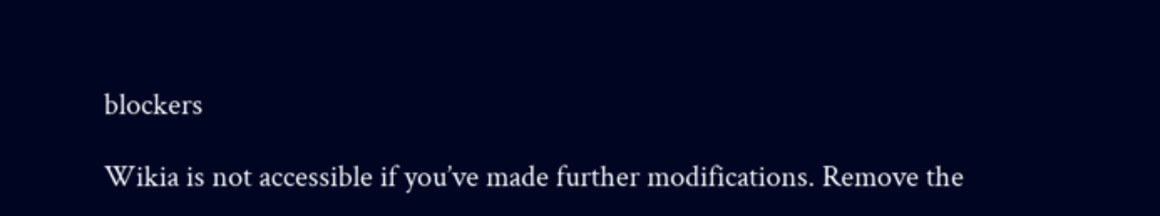blockers

Wikia is not accessible if you’ve made further modifications. Remove the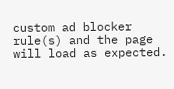custom ad blocker rule(s) and the page will load as expected.